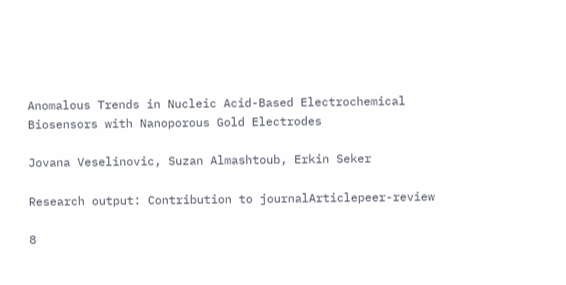Anomalous Trends in Nucleic Acid-Based Electrochemical Biosensors with Nanoporous Gold Electrodes

Jovana Veselinovic, Suzan Almashtoub, Erkin Seker

Research output: Contribution to journalArticlepeer-review

8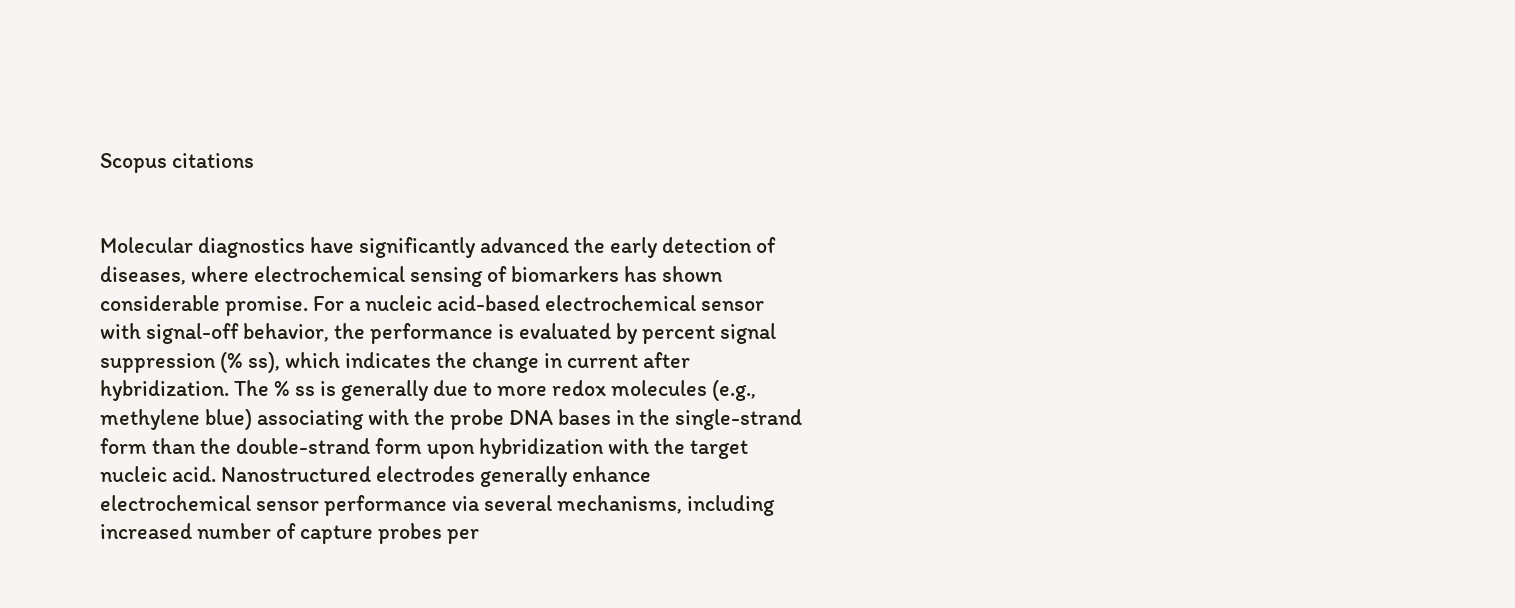Scopus citations


Molecular diagnostics have significantly advanced the early detection of diseases, where electrochemical sensing of biomarkers has shown considerable promise. For a nucleic acid-based electrochemical sensor with signal-off behavior, the performance is evaluated by percent signal suppression (% ss), which indicates the change in current after hybridization. The % ss is generally due to more redox molecules (e.g., methylene blue) associating with the probe DNA bases in the single-strand form than the double-strand form upon hybridization with the target nucleic acid. Nanostructured electrodes generally enhance electrochemical sensor performance via several mechanisms, including increased number of capture probes per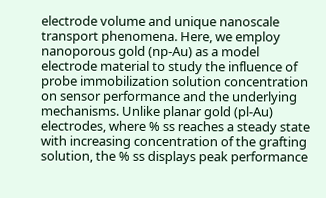electrode volume and unique nanoscale transport phenomena. Here, we employ nanoporous gold (np-Au) as a model electrode material to study the influence of probe immobilization solution concentration on sensor performance and the underlying mechanisms. Unlike planar gold (pl-Au) electrodes, where % ss reaches a steady state with increasing concentration of the grafting solution, the % ss displays peak performance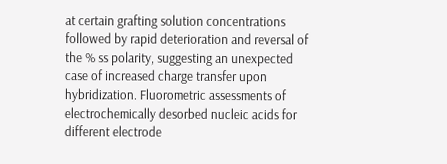at certain grafting solution concentrations followed by rapid deterioration and reversal of the % ss polarity, suggesting an unexpected case of increased charge transfer upon hybridization. Fluorometric assessments of electrochemically desorbed nucleic acids for different electrode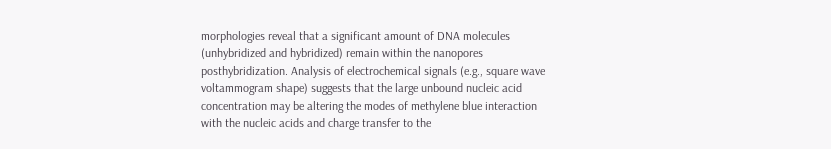morphologies reveal that a significant amount of DNA molecules (unhybridized and hybridized) remain within the nanopores posthybridization. Analysis of electrochemical signals (e.g., square wave voltammogram shape) suggests that the large unbound nucleic acid concentration may be altering the modes of methylene blue interaction with the nucleic acids and charge transfer to the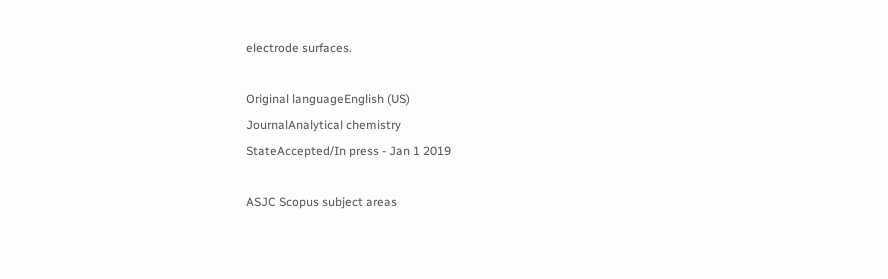electrode surfaces.

Original languageEnglish (US)
JournalAnalytical chemistry
StateAccepted/In press - Jan 1 2019

ASJC Scopus subject areas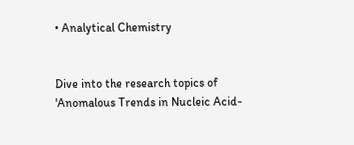• Analytical Chemistry


Dive into the research topics of 'Anomalous Trends in Nucleic Acid-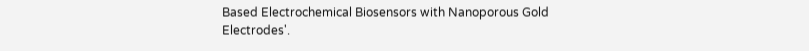Based Electrochemical Biosensors with Nanoporous Gold Electrodes'.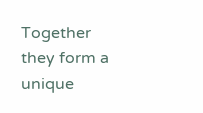Together they form a unique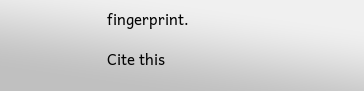fingerprint.

Cite this